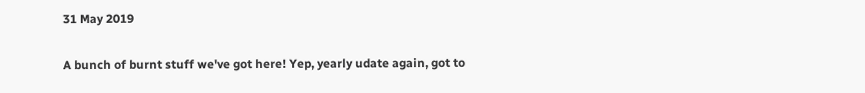31 May 2019

A bunch of burnt stuff we've got here! Yep, yearly udate again, got to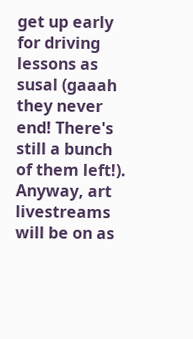get up early for driving lessons as susal (gaaah they never end! There's still a bunch of them left!). Anyway, art livestreams will be on as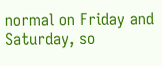normal on Friday and Saturday, so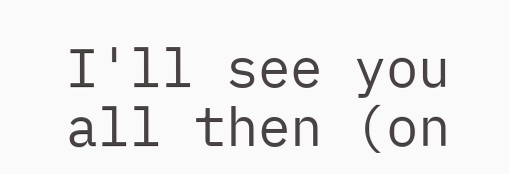I'll see you all then (on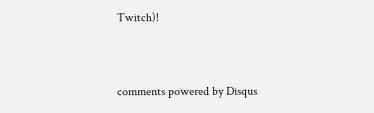Twitch)!


comments powered by Disqus